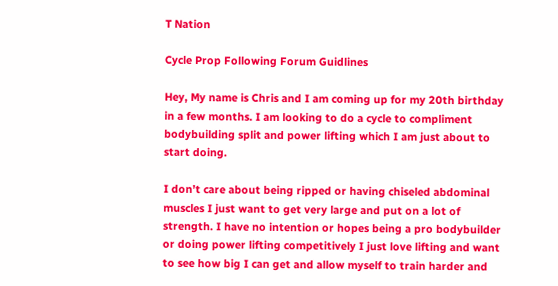T Nation

Cycle Prop Following Forum Guidlines

Hey, My name is Chris and I am coming up for my 20th birthday in a few months. I am looking to do a cycle to compliment bodybuilding split and power lifting which I am just about to start doing.

I don’t care about being ripped or having chiseled abdominal muscles I just want to get very large and put on a lot of strength. I have no intention or hopes being a pro bodybuilder or doing power lifting competitively I just love lifting and want to see how big I can get and allow myself to train harder and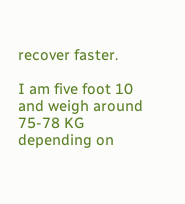recover faster.

I am five foot 10 and weigh around 75-78 KG depending on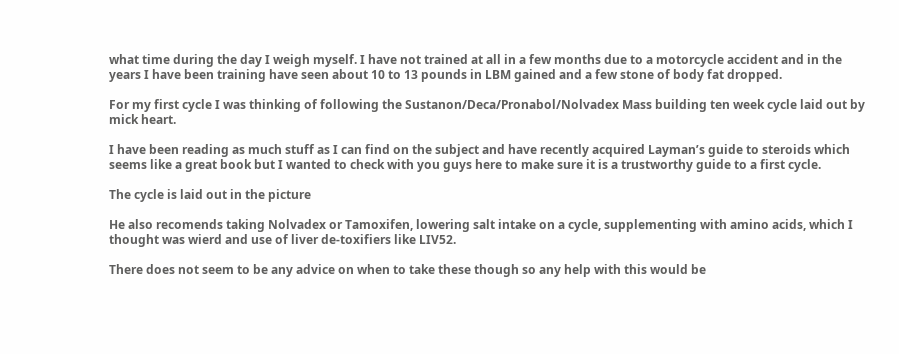what time during the day I weigh myself. I have not trained at all in a few months due to a motorcycle accident and in the years I have been training have seen about 10 to 13 pounds in LBM gained and a few stone of body fat dropped.

For my first cycle I was thinking of following the Sustanon/Deca/Pronabol/Nolvadex Mass building ten week cycle laid out by mick heart.

I have been reading as much stuff as I can find on the subject and have recently acquired Layman’s guide to steroids which seems like a great book but I wanted to check with you guys here to make sure it is a trustworthy guide to a first cycle.

The cycle is laid out in the picture

He also recomends taking Nolvadex or Tamoxifen, lowering salt intake on a cycle, supplementing with amino acids, which I thought was wierd and use of liver de-toxifiers like LIV52.

There does not seem to be any advice on when to take these though so any help with this would be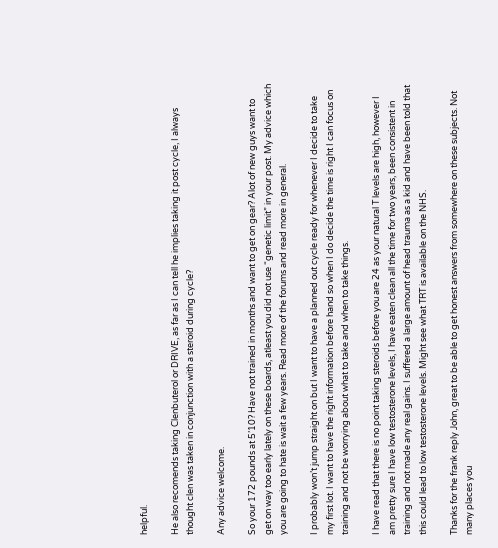helpful.

He also recomends taking Clenbuterol or DRIVE, as far as I can tell he implies taking it post cycle, I always thought clen was taken in conjunction with a steroid during cycle?

Any advice welcome.

So your 172 pounds at 5’10? Have not trained in months and want to get on gear? Alot of new guys want to get on way too early lately on these boards, atleast you did not use “genetic limit” in your post. My advice which you are going to hate is wait a few years. Read more of the forums and read more in general.

I probably won’t jump straight on but I want to have a planned out cycle ready for whenever I decide to take my first lot. I want to have the right information before hand so when I do decide the time is right I can focus on training and not be worrying about what to take and when to take things.

I have read that there is no point taking steroids before you are 24 as your natural T levels are high, however I am pretty sure I have low testosterone levels, I have eaten clean all the time for two years, been consistent in training and not made any real gains. I suffered a large amount of head trauma as a kid and have been told that this could lead to low testosterone levels. Might see what TRT is available on the NHS.

Thanks for the frank reply John, great to be able to get honest answers from somewhere on these subjects. Not many places you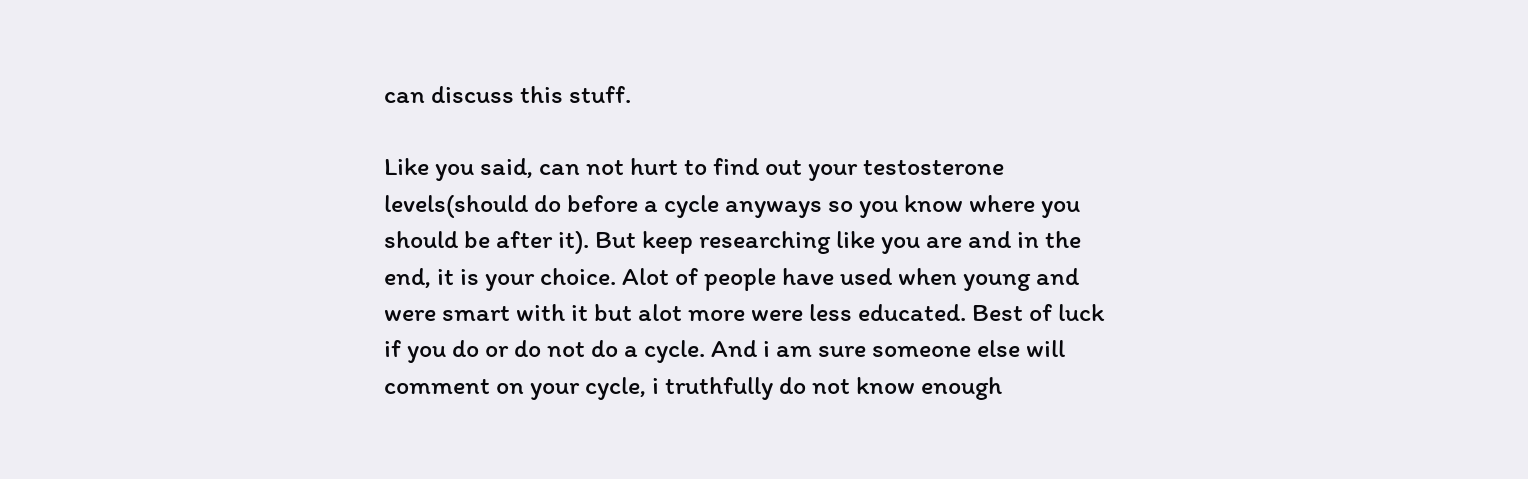can discuss this stuff.

Like you said, can not hurt to find out your testosterone levels(should do before a cycle anyways so you know where you should be after it). But keep researching like you are and in the end, it is your choice. Alot of people have used when young and were smart with it but alot more were less educated. Best of luck if you do or do not do a cycle. And i am sure someone else will comment on your cycle, i truthfully do not know enough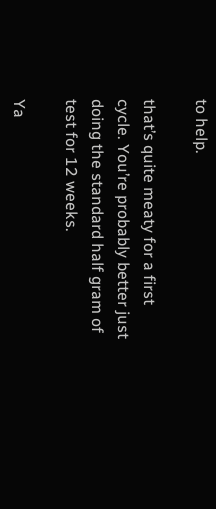to help.

that’s quite meaty for a first cycle. You’re probably better just doing the standard half gram of test for 12 weeks.

Ya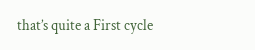that’s quite a First cycle